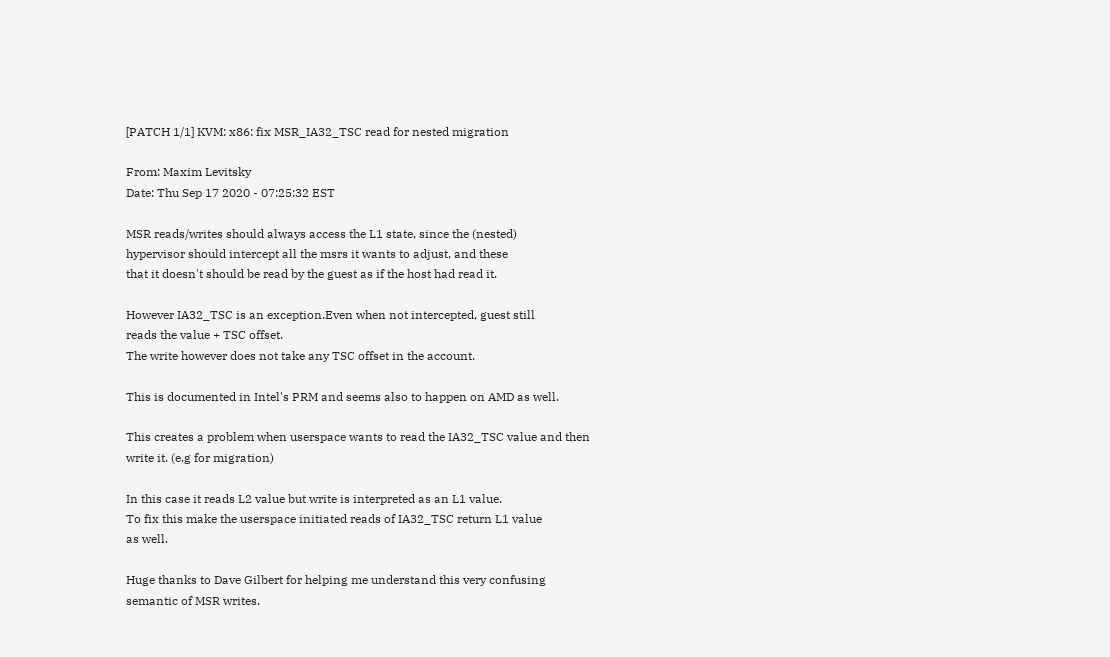[PATCH 1/1] KVM: x86: fix MSR_IA32_TSC read for nested migration

From: Maxim Levitsky
Date: Thu Sep 17 2020 - 07:25:32 EST

MSR reads/writes should always access the L1 state, since the (nested)
hypervisor should intercept all the msrs it wants to adjust, and these
that it doesn't should be read by the guest as if the host had read it.

However IA32_TSC is an exception.Even when not intercepted, guest still
reads the value + TSC offset.
The write however does not take any TSC offset in the account.

This is documented in Intel's PRM and seems also to happen on AMD as well.

This creates a problem when userspace wants to read the IA32_TSC value and then
write it. (e.g for migration)

In this case it reads L2 value but write is interpreted as an L1 value.
To fix this make the userspace initiated reads of IA32_TSC return L1 value
as well.

Huge thanks to Dave Gilbert for helping me understand this very confusing
semantic of MSR writes.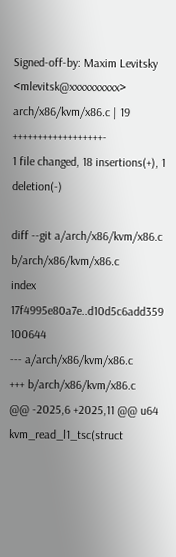Signed-off-by: Maxim Levitsky <mlevitsk@xxxxxxxxxx>
arch/x86/kvm/x86.c | 19 ++++++++++++++++++-
1 file changed, 18 insertions(+), 1 deletion(-)

diff --git a/arch/x86/kvm/x86.c b/arch/x86/kvm/x86.c
index 17f4995e80a7e..d10d5c6add359 100644
--- a/arch/x86/kvm/x86.c
+++ b/arch/x86/kvm/x86.c
@@ -2025,6 +2025,11 @@ u64 kvm_read_l1_tsc(struct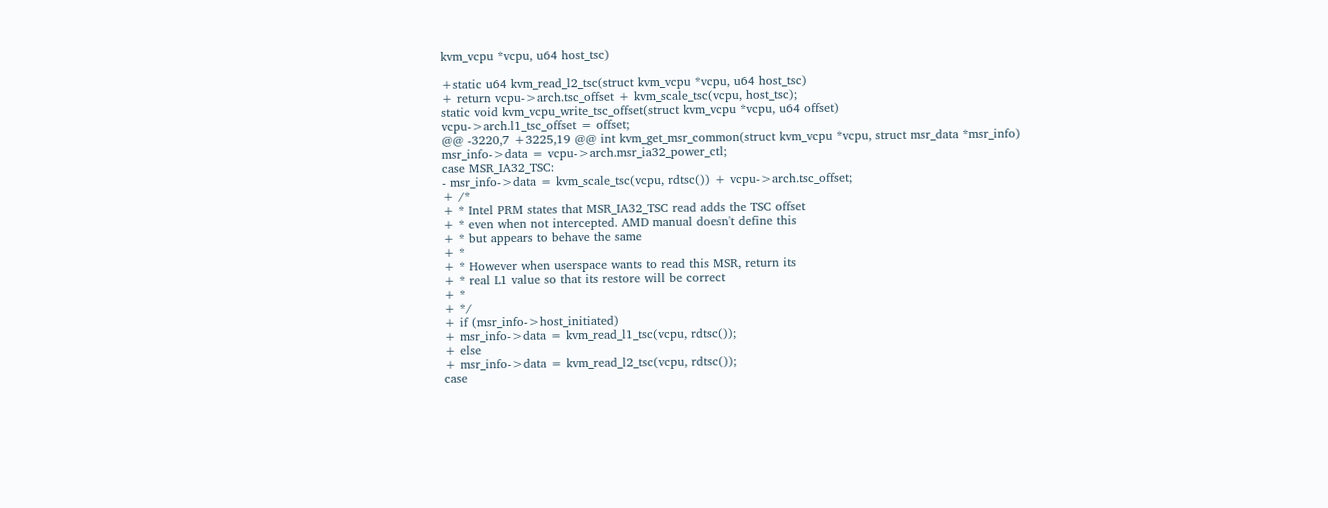kvm_vcpu *vcpu, u64 host_tsc)

+static u64 kvm_read_l2_tsc(struct kvm_vcpu *vcpu, u64 host_tsc)
+ return vcpu->arch.tsc_offset + kvm_scale_tsc(vcpu, host_tsc);
static void kvm_vcpu_write_tsc_offset(struct kvm_vcpu *vcpu, u64 offset)
vcpu->arch.l1_tsc_offset = offset;
@@ -3220,7 +3225,19 @@ int kvm_get_msr_common(struct kvm_vcpu *vcpu, struct msr_data *msr_info)
msr_info->data = vcpu->arch.msr_ia32_power_ctl;
case MSR_IA32_TSC:
- msr_info->data = kvm_scale_tsc(vcpu, rdtsc()) + vcpu->arch.tsc_offset;
+ /*
+ * Intel PRM states that MSR_IA32_TSC read adds the TSC offset
+ * even when not intercepted. AMD manual doesn't define this
+ * but appears to behave the same
+ *
+ * However when userspace wants to read this MSR, return its
+ * real L1 value so that its restore will be correct
+ *
+ */
+ if (msr_info->host_initiated)
+ msr_info->data = kvm_read_l1_tsc(vcpu, rdtsc());
+ else
+ msr_info->data = kvm_read_l2_tsc(vcpu, rdtsc());
case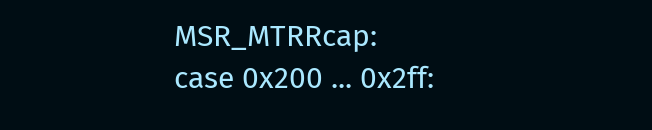MSR_MTRRcap:
case 0x200 ... 0x2ff: